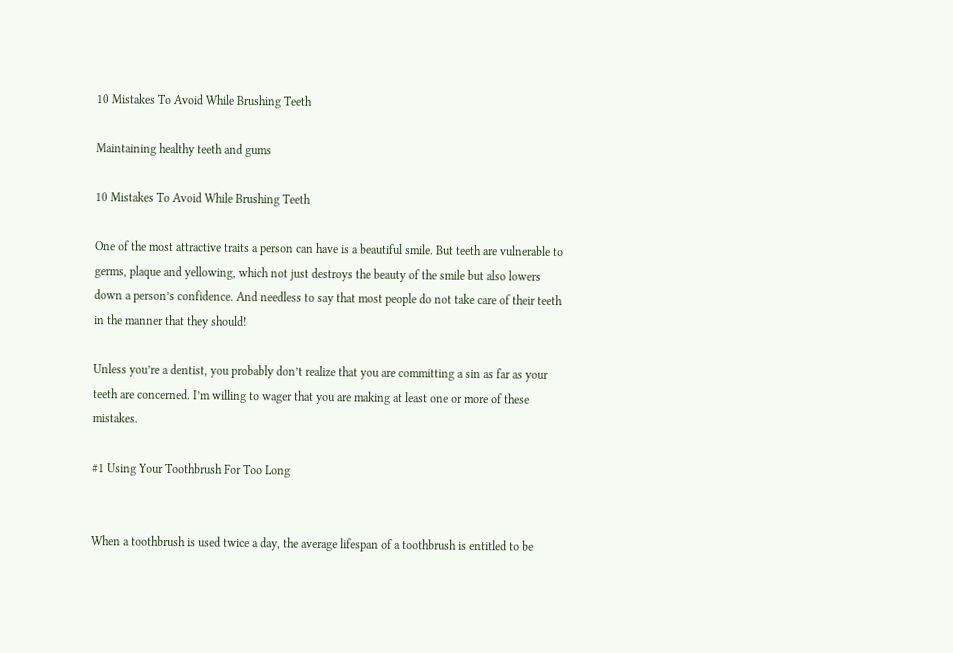10 Mistakes To Avoid While Brushing Teeth

Maintaining healthy teeth and gums

10 Mistakes To Avoid While Brushing Teeth

One of the most attractive traits a person can have is a beautiful smile. But teeth are vulnerable to germs, plaque and yellowing, which not just destroys the beauty of the smile but also lowers down a person’s confidence. And needless to say that most people do not take care of their teeth in the manner that they should!

Unless you’re a dentist, you probably don’t realize that you are committing a sin as far as your teeth are concerned. I’m willing to wager that you are making at least one or more of these mistakes.

#1 Using Your Toothbrush For Too Long


When a toothbrush is used twice a day, the average lifespan of a toothbrush is entitled to be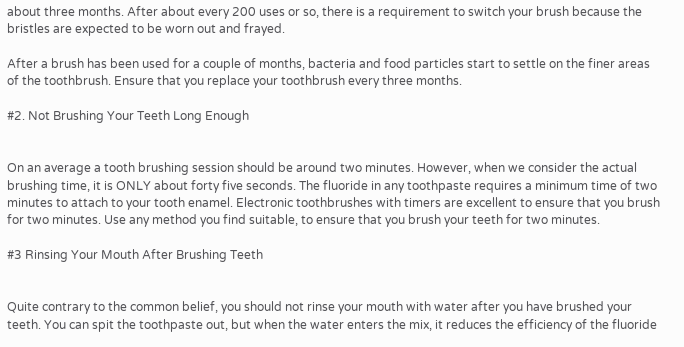about three months. After about every 200 uses or so, there is a requirement to switch your brush because the bristles are expected to be worn out and frayed.

After a brush has been used for a couple of months, bacteria and food particles start to settle on the finer areas of the toothbrush. Ensure that you replace your toothbrush every three months.

#2. Not Brushing Your Teeth Long Enough


On an average a tooth brushing session should be around two minutes. However, when we consider the actual brushing time, it is ONLY about forty five seconds. The fluoride in any toothpaste requires a minimum time of two minutes to attach to your tooth enamel. Electronic toothbrushes with timers are excellent to ensure that you brush for two minutes. Use any method you find suitable, to ensure that you brush your teeth for two minutes.

#3 Rinsing Your Mouth After Brushing Teeth


Quite contrary to the common belief, you should not rinse your mouth with water after you have brushed your teeth. You can spit the toothpaste out, but when the water enters the mix, it reduces the efficiency of the fluoride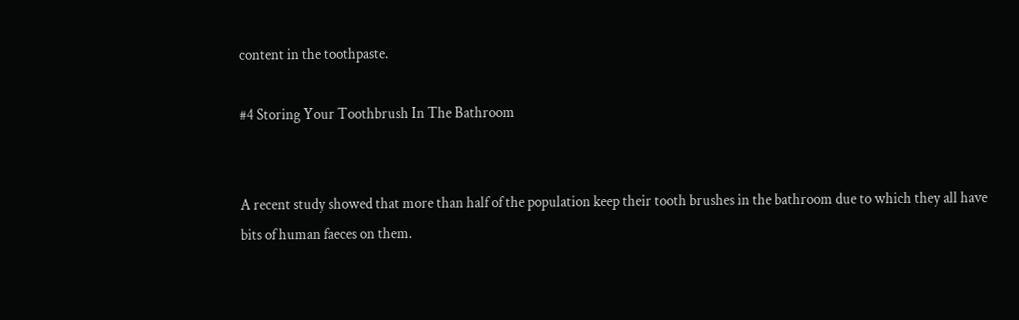content in the toothpaste.

#4 Storing Your Toothbrush In The Bathroom


A recent study showed that more than half of the population keep their tooth brushes in the bathroom due to which they all have bits of human faeces on them.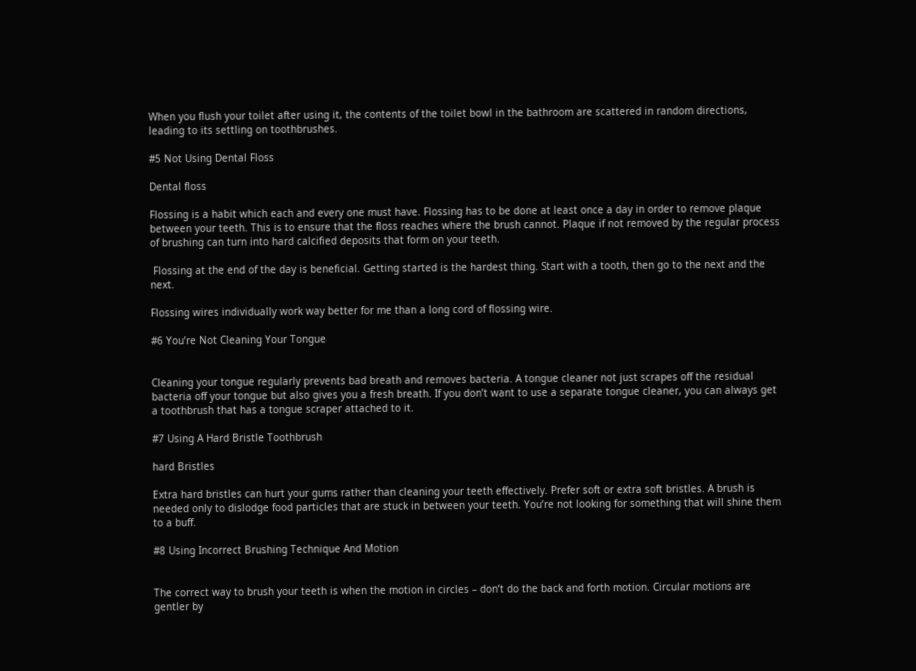When you flush your toilet after using it, the contents of the toilet bowl in the bathroom are scattered in random directions, leading to its settling on toothbrushes.

#5 Not Using Dental Floss

Dental floss

Flossing is a habit which each and every one must have. Flossing has to be done at least once a day in order to remove plaque between your teeth. This is to ensure that the floss reaches where the brush cannot. Plaque if not removed by the regular process of brushing can turn into hard calcified deposits that form on your teeth.

 Flossing at the end of the day is beneficial. Getting started is the hardest thing. Start with a tooth, then go to the next and the next.

Flossing wires individually work way better for me than a long cord of flossing wire.

#6 You’re Not Cleaning Your Tongue


Cleaning your tongue regularly prevents bad breath and removes bacteria. A tongue cleaner not just scrapes off the residual bacteria off your tongue but also gives you a fresh breath. If you don’t want to use a separate tongue cleaner, you can always get a toothbrush that has a tongue scraper attached to it.

#7 Using A Hard Bristle Toothbrush

hard Bristles

Extra hard bristles can hurt your gums rather than cleaning your teeth effectively. Prefer soft or extra soft bristles. A brush is needed only to dislodge food particles that are stuck in between your teeth. You’re not looking for something that will shine them to a buff.

#8 Using Incorrect Brushing Technique And Motion


The correct way to brush your teeth is when the motion in circles – don’t do the back and forth motion. Circular motions are gentler by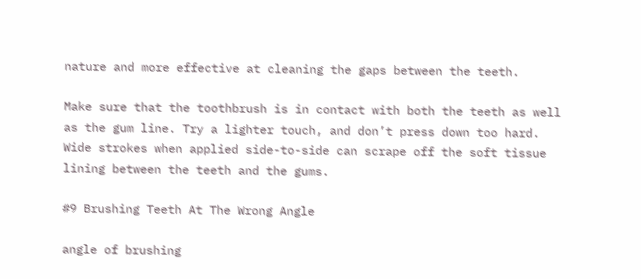nature and more effective at cleaning the gaps between the teeth.

Make sure that the toothbrush is in contact with both the teeth as well as the gum line. Try a lighter touch, and don’t press down too hard. Wide strokes when applied side-to-side can scrape off the soft tissue lining between the teeth and the gums.

#9 Brushing Teeth At The Wrong Angle

angle of brushing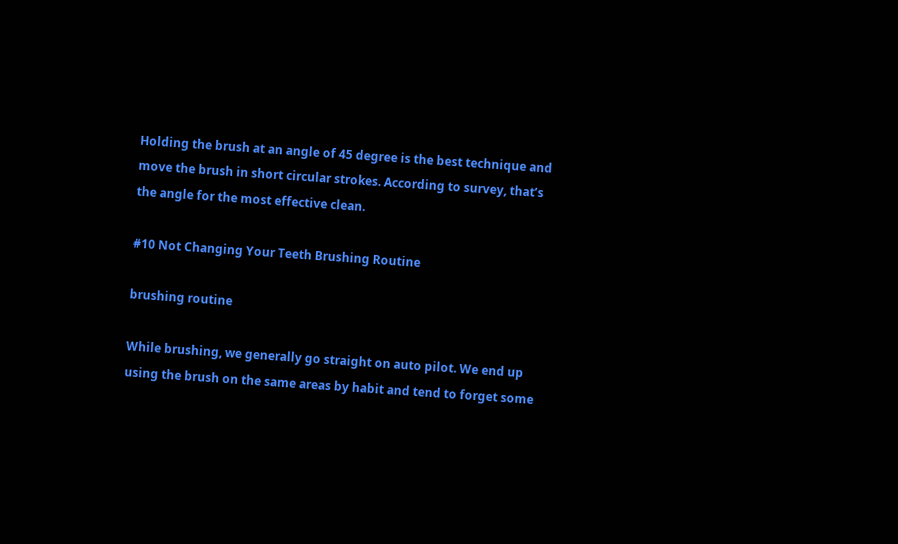Holding the brush at an angle of 45 degree is the best technique and move the brush in short circular strokes. According to survey, that’s the angle for the most effective clean.

#10 Not Changing Your Teeth Brushing Routine

brushing routine

While brushing, we generally go straight on auto pilot. We end up using the brush on the same areas by habit and tend to forget some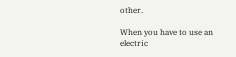other.

When you have to use an electric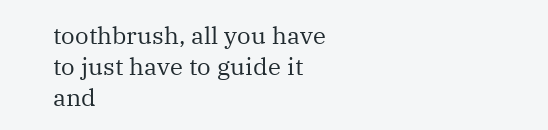toothbrush, all you have to just have to guide it and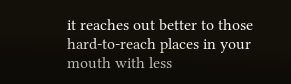it reaches out better to those hard-to-reach places in your mouth with less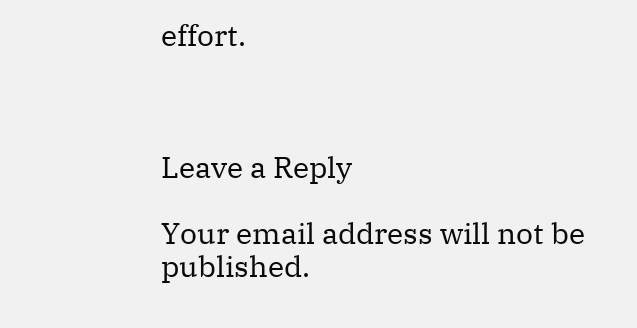effort.



Leave a Reply

Your email address will not be published.